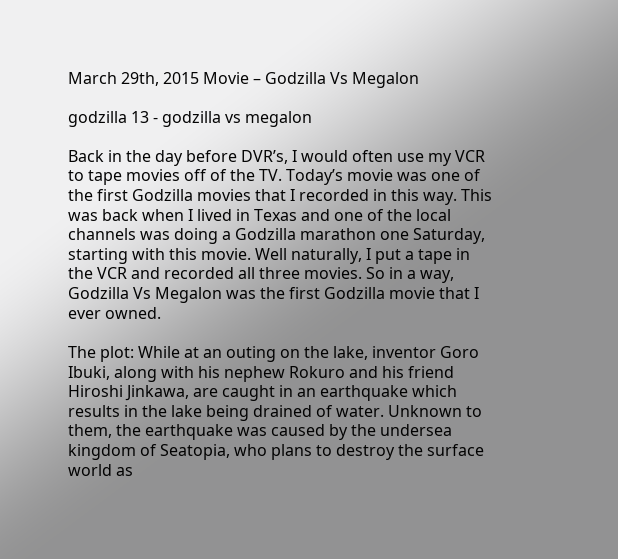March 29th, 2015 Movie – Godzilla Vs Megalon

godzilla 13 - godzilla vs megalon

Back in the day before DVR’s, I would often use my VCR to tape movies off of the TV. Today’s movie was one of the first Godzilla movies that I recorded in this way. This was back when I lived in Texas and one of the local channels was doing a Godzilla marathon one Saturday, starting with this movie. Well naturally, I put a tape in the VCR and recorded all three movies. So in a way, Godzilla Vs Megalon was the first Godzilla movie that I ever owned.

The plot: While at an outing on the lake, inventor Goro Ibuki, along with his nephew Rokuro and his friend Hiroshi Jinkawa, are caught in an earthquake which results in the lake being drained of water. Unknown to them, the earthquake was caused by the undersea kingdom of Seatopia, who plans to destroy the surface world as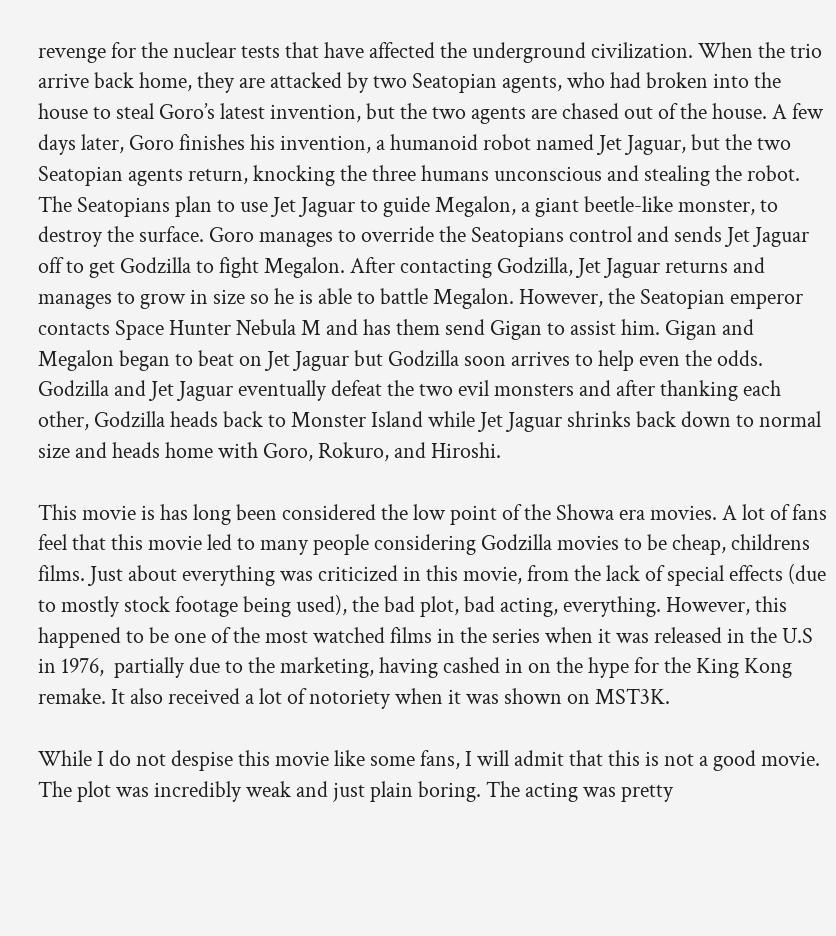revenge for the nuclear tests that have affected the underground civilization. When the trio arrive back home, they are attacked by two Seatopian agents, who had broken into the house to steal Goro’s latest invention, but the two agents are chased out of the house. A few days later, Goro finishes his invention, a humanoid robot named Jet Jaguar, but the two Seatopian agents return, knocking the three humans unconscious and stealing the robot. The Seatopians plan to use Jet Jaguar to guide Megalon, a giant beetle-like monster, to destroy the surface. Goro manages to override the Seatopians control and sends Jet Jaguar off to get Godzilla to fight Megalon. After contacting Godzilla, Jet Jaguar returns and manages to grow in size so he is able to battle Megalon. However, the Seatopian emperor contacts Space Hunter Nebula M and has them send Gigan to assist him. Gigan and Megalon began to beat on Jet Jaguar but Godzilla soon arrives to help even the odds. Godzilla and Jet Jaguar eventually defeat the two evil monsters and after thanking each other, Godzilla heads back to Monster Island while Jet Jaguar shrinks back down to normal size and heads home with Goro, Rokuro, and Hiroshi.

This movie is has long been considered the low point of the Showa era movies. A lot of fans feel that this movie led to many people considering Godzilla movies to be cheap, childrens films. Just about everything was criticized in this movie, from the lack of special effects (due to mostly stock footage being used), the bad plot, bad acting, everything. However, this happened to be one of the most watched films in the series when it was released in the U.S in 1976,  partially due to the marketing, having cashed in on the hype for the King Kong remake. It also received a lot of notoriety when it was shown on MST3K.

While I do not despise this movie like some fans, I will admit that this is not a good movie. The plot was incredibly weak and just plain boring. The acting was pretty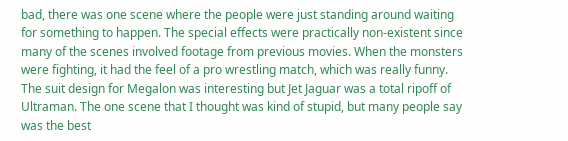bad, there was one scene where the people were just standing around waiting for something to happen. The special effects were practically non-existent since many of the scenes involved footage from previous movies. When the monsters were fighting, it had the feel of a pro wrestling match, which was really funny. The suit design for Megalon was interesting but Jet Jaguar was a total ripoff of Ultraman. The one scene that I thought was kind of stupid, but many people say was the best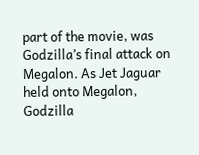part of the movie, was Godzilla’s final attack on Megalon. As Jet Jaguar held onto Megalon, Godzilla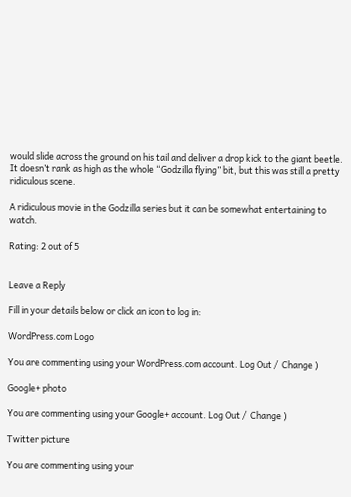would slide across the ground on his tail and deliver a drop kick to the giant beetle. It doesn’t rank as high as the whole “Godzilla flying” bit, but this was still a pretty ridiculous scene.

A ridiculous movie in the Godzilla series but it can be somewhat entertaining to watch.

Rating: 2 out of 5


Leave a Reply

Fill in your details below or click an icon to log in:

WordPress.com Logo

You are commenting using your WordPress.com account. Log Out /  Change )

Google+ photo

You are commenting using your Google+ account. Log Out /  Change )

Twitter picture

You are commenting using your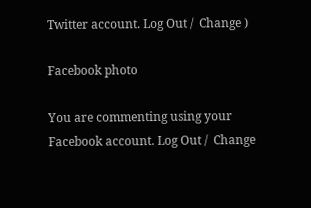Twitter account. Log Out /  Change )

Facebook photo

You are commenting using your Facebook account. Log Out /  Change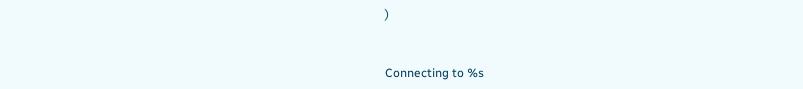)


Connecting to %s